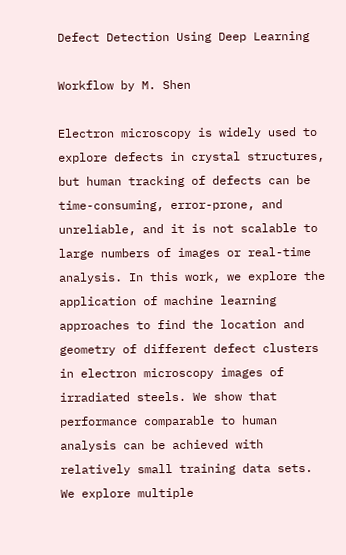Defect Detection Using Deep Learning

Workflow by M. Shen

Electron microscopy is widely used to explore defects in crystal structures, but human tracking of defects can be time-consuming, error-prone, and unreliable, and it is not scalable to large numbers of images or real-time analysis. In this work, we explore the application of machine learning approaches to find the location and geometry of different defect clusters in electron microscopy images of irradiated steels. We show that performance comparable to human analysis can be achieved with relatively small training data sets. We explore multiple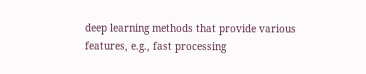deep learning methods that provide various features, e.g., fast processing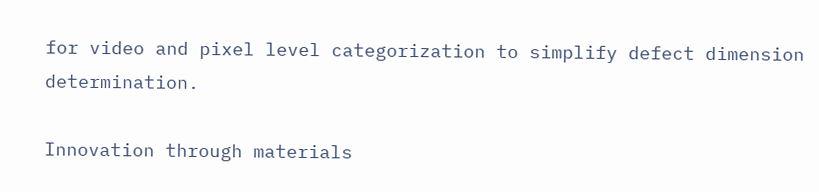for video and pixel level categorization to simplify defect dimension determination.

Innovation through materials